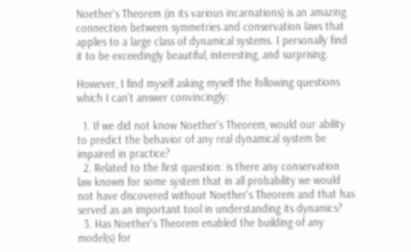Noether's Theorem (in its various incarnations) is an amazing connection between symmetries and conservation laws that applies to a large class of dynamical systems. I personally find it to be exceedingly beautiful, interesting, and surprising.

However, I find myself asking myself the following questions which I can't answer convincingly:

  1. If we did not know Noether's Theorem, would our ability to predict the behavior of any real dynamical system be impaired in practice?
  2. Related to the first question: is there any conservation law known for some system that in all probability we would not have discovered without Noether's Theorem and that has served as an important tool in understanding its dynamics?
  3. Has Noether's Theorem enabled the building of any model(s) for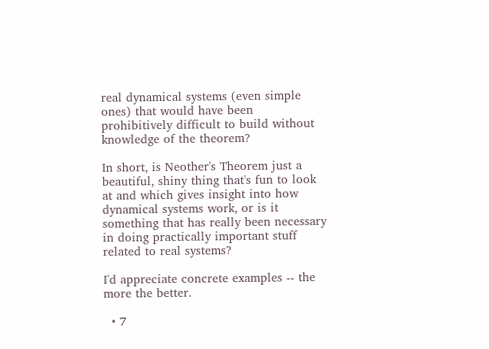real dynamical systems (even simple ones) that would have been prohibitively difficult to build without knowledge of the theorem?

In short, is Neother's Theorem just a beautiful, shiny thing that's fun to look at and which gives insight into how dynamical systems work, or is it something that has really been necessary in doing practically important stuff related to real systems?

I'd appreciate concrete examples -- the more the better.

  • 7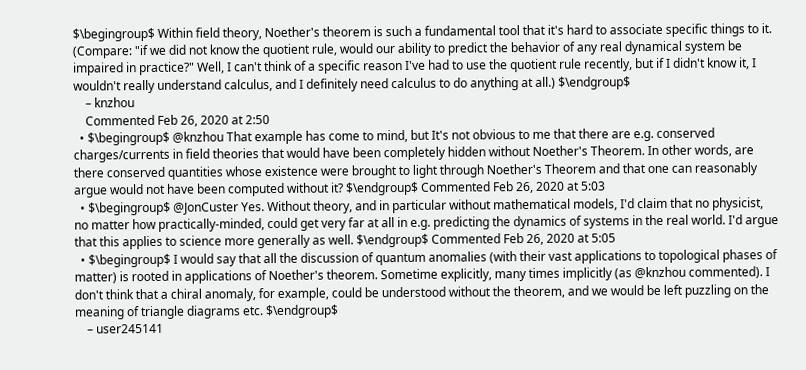$\begingroup$ Within field theory, Noether's theorem is such a fundamental tool that it's hard to associate specific things to it. (Compare: "if we did not know the quotient rule, would our ability to predict the behavior of any real dynamical system be impaired in practice?" Well, I can't think of a specific reason I've had to use the quotient rule recently, but if I didn't know it, I wouldn't really understand calculus, and I definitely need calculus to do anything at all.) $\endgroup$
    – knzhou
    Commented Feb 26, 2020 at 2:50
  • $\begingroup$ @knzhou That example has come to mind, but It's not obvious to me that there are e.g. conserved charges/currents in field theories that would have been completely hidden without Noether's Theorem. In other words, are there conserved quantities whose existence were brought to light through Noether's Theorem and that one can reasonably argue would not have been computed without it? $\endgroup$ Commented Feb 26, 2020 at 5:03
  • $\begingroup$ @JonCuster Yes. Without theory, and in particular without mathematical models, I'd claim that no physicist, no matter how practically-minded, could get very far at all in e.g. predicting the dynamics of systems in the real world. I'd argue that this applies to science more generally as well. $\endgroup$ Commented Feb 26, 2020 at 5:05
  • $\begingroup$ I would say that all the discussion of quantum anomalies (with their vast applications to topological phases of matter) is rooted in applications of Noether's theorem. Sometime explicitly, many times implicitly (as @knzhou commented). I don't think that a chiral anomaly, for example, could be understood without the theorem, and we would be left puzzling on the meaning of triangle diagrams etc. $\endgroup$
    – user245141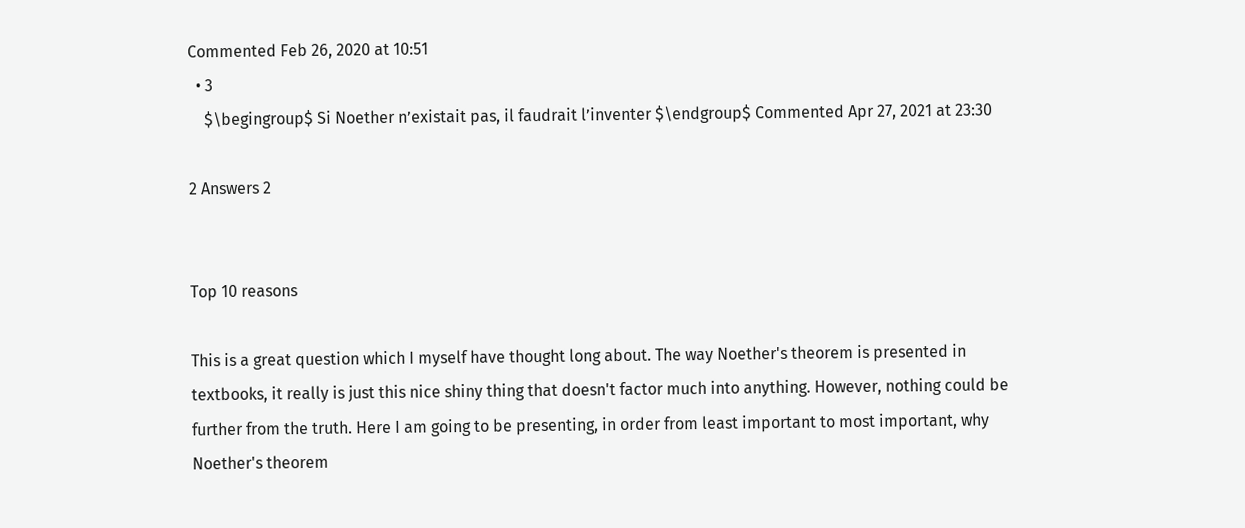Commented Feb 26, 2020 at 10:51
  • 3
    $\begingroup$ Si Noether n’existait pas, il faudrait l’inventer $\endgroup$ Commented Apr 27, 2021 at 23:30

2 Answers 2


Top 10 reasons

This is a great question which I myself have thought long about. The way Noether's theorem is presented in textbooks, it really is just this nice shiny thing that doesn't factor much into anything. However, nothing could be further from the truth. Here I am going to be presenting, in order from least important to most important, why Noether's theorem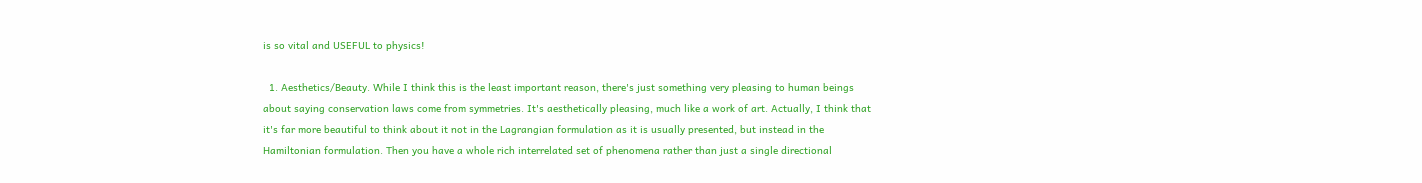is so vital and USEFUL to physics!

  1. Aesthetics/Beauty. While I think this is the least important reason, there's just something very pleasing to human beings about saying conservation laws come from symmetries. It's aesthetically pleasing, much like a work of art. Actually, I think that it's far more beautiful to think about it not in the Lagrangian formulation as it is usually presented, but instead in the Hamiltonian formulation. Then you have a whole rich interrelated set of phenomena rather than just a single directional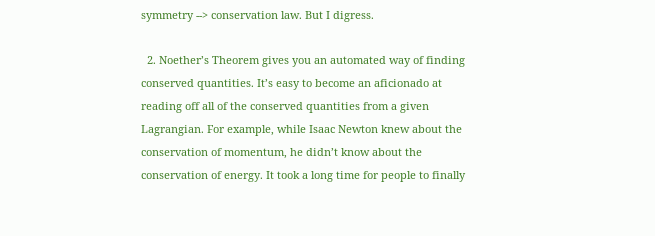symmetry --> conservation law. But I digress.

  2. Noether’s Theorem gives you an automated way of finding conserved quantities. It’s easy to become an aficionado at reading off all of the conserved quantities from a given Lagrangian. For example, while Isaac Newton knew about the conservation of momentum, he didn’t know about the conservation of energy. It took a long time for people to finally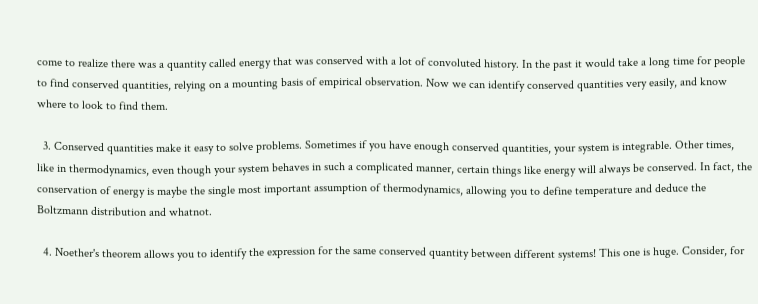come to realize there was a quantity called energy that was conserved with a lot of convoluted history. In the past it would take a long time for people to find conserved quantities, relying on a mounting basis of empirical observation. Now we can identify conserved quantities very easily, and know where to look to find them.

  3. Conserved quantities make it easy to solve problems. Sometimes if you have enough conserved quantities, your system is integrable. Other times, like in thermodynamics, even though your system behaves in such a complicated manner, certain things like energy will always be conserved. In fact, the conservation of energy is maybe the single most important assumption of thermodynamics, allowing you to define temperature and deduce the Boltzmann distribution and whatnot.

  4. Noether's theorem allows you to identify the expression for the same conserved quantity between different systems! This one is huge. Consider, for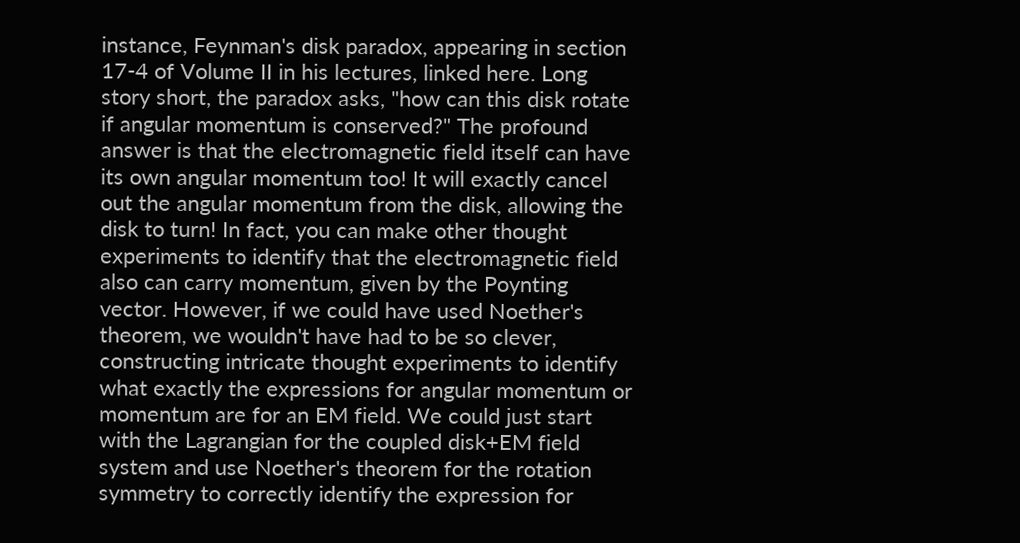instance, Feynman's disk paradox, appearing in section 17-4 of Volume II in his lectures, linked here. Long story short, the paradox asks, "how can this disk rotate if angular momentum is conserved?" The profound answer is that the electromagnetic field itself can have its own angular momentum too! It will exactly cancel out the angular momentum from the disk, allowing the disk to turn! In fact, you can make other thought experiments to identify that the electromagnetic field also can carry momentum, given by the Poynting vector. However, if we could have used Noether's theorem, we wouldn't have had to be so clever, constructing intricate thought experiments to identify what exactly the expressions for angular momentum or momentum are for an EM field. We could just start with the Lagrangian for the coupled disk+EM field system and use Noether's theorem for the rotation symmetry to correctly identify the expression for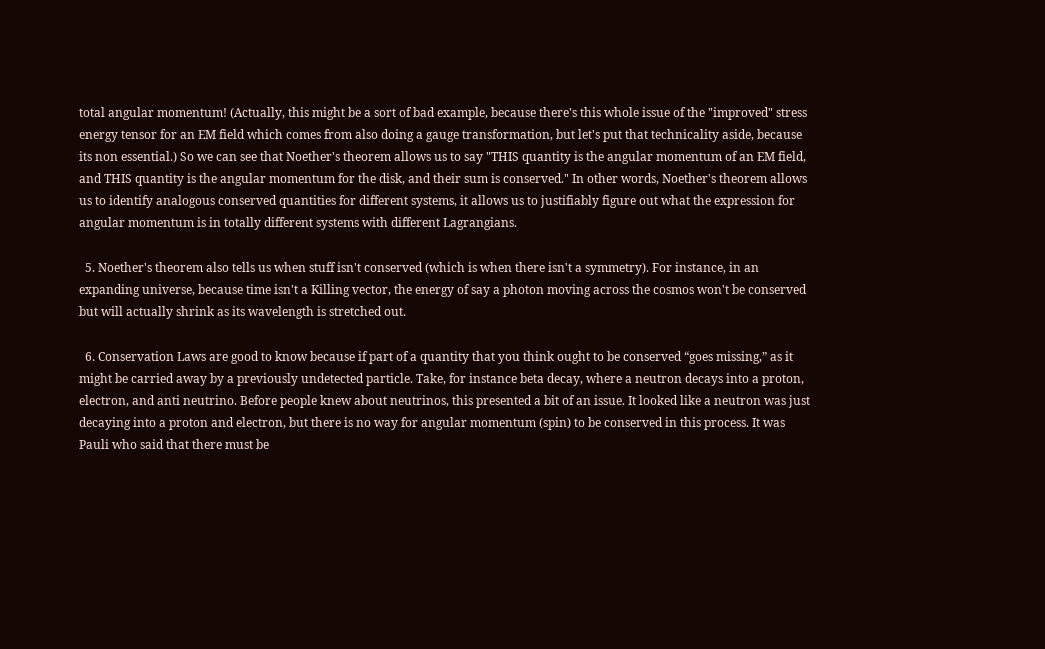total angular momentum! (Actually, this might be a sort of bad example, because there's this whole issue of the "improved" stress energy tensor for an EM field which comes from also doing a gauge transformation, but let's put that technicality aside, because its non essential.) So we can see that Noether's theorem allows us to say "THIS quantity is the angular momentum of an EM field, and THIS quantity is the angular momentum for the disk, and their sum is conserved." In other words, Noether's theorem allows us to identify analogous conserved quantities for different systems, it allows us to justifiably figure out what the expression for angular momentum is in totally different systems with different Lagrangians.

  5. Noether's theorem also tells us when stuff isn't conserved (which is when there isn't a symmetry). For instance, in an expanding universe, because time isn't a Killing vector, the energy of say a photon moving across the cosmos won't be conserved but will actually shrink as its wavelength is stretched out.

  6. Conservation Laws are good to know because if part of a quantity that you think ought to be conserved “goes missing,” as it might be carried away by a previously undetected particle. Take, for instance beta decay, where a neutron decays into a proton, electron, and anti neutrino. Before people knew about neutrinos, this presented a bit of an issue. It looked like a neutron was just decaying into a proton and electron, but there is no way for angular momentum (spin) to be conserved in this process. It was Pauli who said that there must be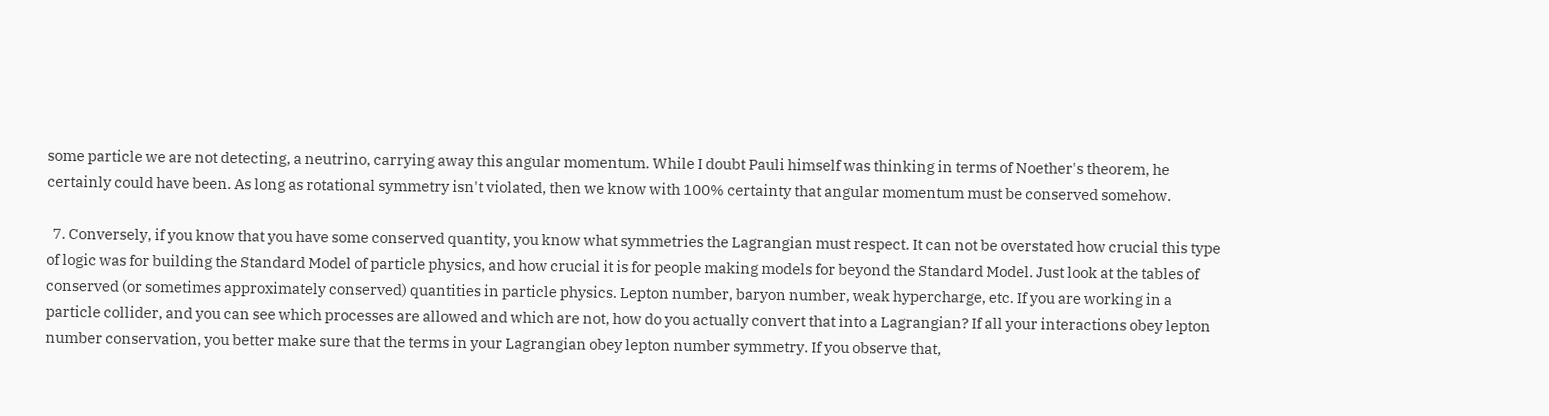some particle we are not detecting, a neutrino, carrying away this angular momentum. While I doubt Pauli himself was thinking in terms of Noether's theorem, he certainly could have been. As long as rotational symmetry isn't violated, then we know with 100% certainty that angular momentum must be conserved somehow.

  7. Conversely, if you know that you have some conserved quantity, you know what symmetries the Lagrangian must respect. It can not be overstated how crucial this type of logic was for building the Standard Model of particle physics, and how crucial it is for people making models for beyond the Standard Model. Just look at the tables of conserved (or sometimes approximately conserved) quantities in particle physics. Lepton number, baryon number, weak hypercharge, etc. If you are working in a particle collider, and you can see which processes are allowed and which are not, how do you actually convert that into a Lagrangian? If all your interactions obey lepton number conservation, you better make sure that the terms in your Lagrangian obey lepton number symmetry. If you observe that,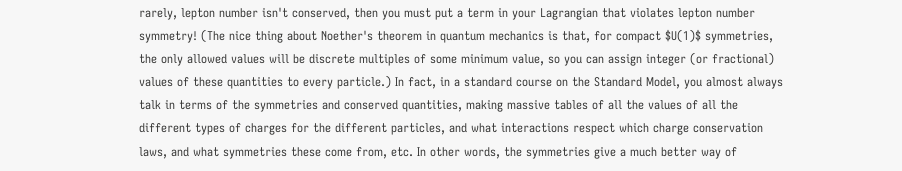rarely, lepton number isn't conserved, then you must put a term in your Lagrangian that violates lepton number symmetry! (The nice thing about Noether's theorem in quantum mechanics is that, for compact $U(1)$ symmetries, the only allowed values will be discrete multiples of some minimum value, so you can assign integer (or fractional) values of these quantities to every particle.) In fact, in a standard course on the Standard Model, you almost always talk in terms of the symmetries and conserved quantities, making massive tables of all the values of all the different types of charges for the different particles, and what interactions respect which charge conservation laws, and what symmetries these come from, etc. In other words, the symmetries give a much better way of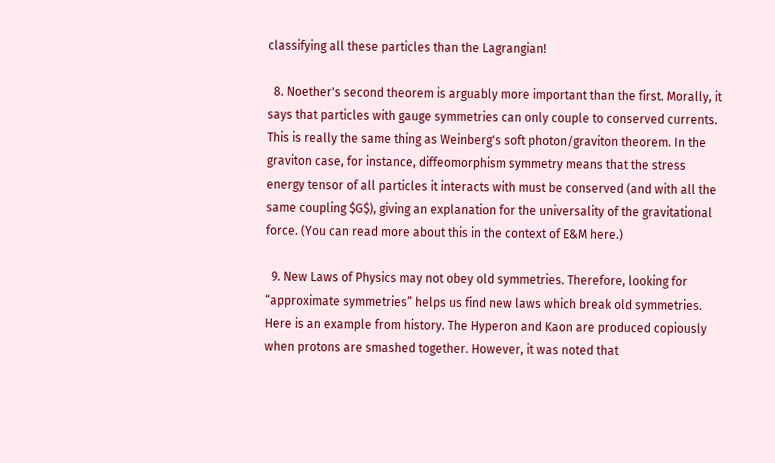classifying all these particles than the Lagrangian!

  8. Noether's second theorem is arguably more important than the first. Morally, it says that particles with gauge symmetries can only couple to conserved currents. This is really the same thing as Weinberg's soft photon/graviton theorem. In the graviton case, for instance, diffeomorphism symmetry means that the stress energy tensor of all particles it interacts with must be conserved (and with all the same coupling $G$), giving an explanation for the universality of the gravitational force. (You can read more about this in the context of E&M here.)

  9. New Laws of Physics may not obey old symmetries. Therefore, looking for “approximate symmetries” helps us find new laws which break old symmetries. Here is an example from history. The Hyperon and Kaon are produced copiously when protons are smashed together. However, it was noted that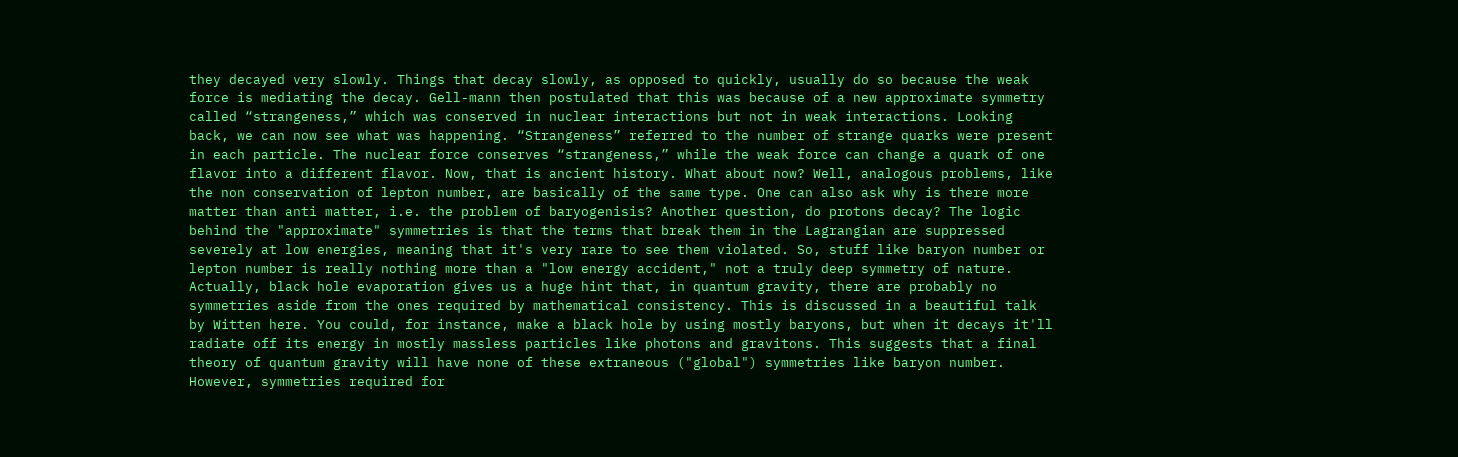they decayed very slowly. Things that decay slowly, as opposed to quickly, usually do so because the weak force is mediating the decay. Gell-mann then postulated that this was because of a new approximate symmetry called “strangeness,” which was conserved in nuclear interactions but not in weak interactions. Looking back, we can now see what was happening. “Strangeness” referred to the number of strange quarks were present in each particle. The nuclear force conserves “strangeness,” while the weak force can change a quark of one flavor into a different flavor. Now, that is ancient history. What about now? Well, analogous problems, like the non conservation of lepton number, are basically of the same type. One can also ask why is there more matter than anti matter, i.e. the problem of baryogenisis? Another question, do protons decay? The logic behind the "approximate" symmetries is that the terms that break them in the Lagrangian are suppressed severely at low energies, meaning that it's very rare to see them violated. So, stuff like baryon number or lepton number is really nothing more than a "low energy accident," not a truly deep symmetry of nature. Actually, black hole evaporation gives us a huge hint that, in quantum gravity, there are probably no symmetries aside from the ones required by mathematical consistency. This is discussed in a beautiful talk by Witten here. You could, for instance, make a black hole by using mostly baryons, but when it decays it'll radiate off its energy in mostly massless particles like photons and gravitons. This suggests that a final theory of quantum gravity will have none of these extraneous ("global") symmetries like baryon number. However, symmetries required for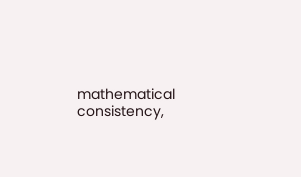mathematical consistency,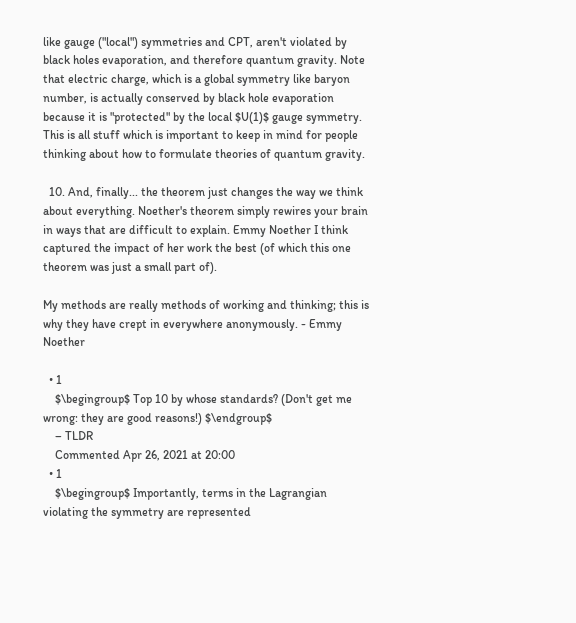like gauge ("local") symmetries and CPT, aren't violated by black holes evaporation, and therefore quantum gravity. Note that electric charge, which is a global symmetry like baryon number, is actually conserved by black hole evaporation because it is "protected" by the local $U(1)$ gauge symmetry. This is all stuff which is important to keep in mind for people thinking about how to formulate theories of quantum gravity.

  10. And, finally... the theorem just changes the way we think about everything. Noether's theorem simply rewires your brain in ways that are difficult to explain. Emmy Noether I think captured the impact of her work the best (of which this one theorem was just a small part of).

My methods are really methods of working and thinking; this is why they have crept in everywhere anonymously. - Emmy Noether

  • 1
    $\begingroup$ Top 10 by whose standards? (Don't get me wrong: they are good reasons!) $\endgroup$
    – TLDR
    Commented Apr 26, 2021 at 20:00
  • 1
    $\begingroup$ Importantly, terms in the Lagrangian violating the symmetry are represented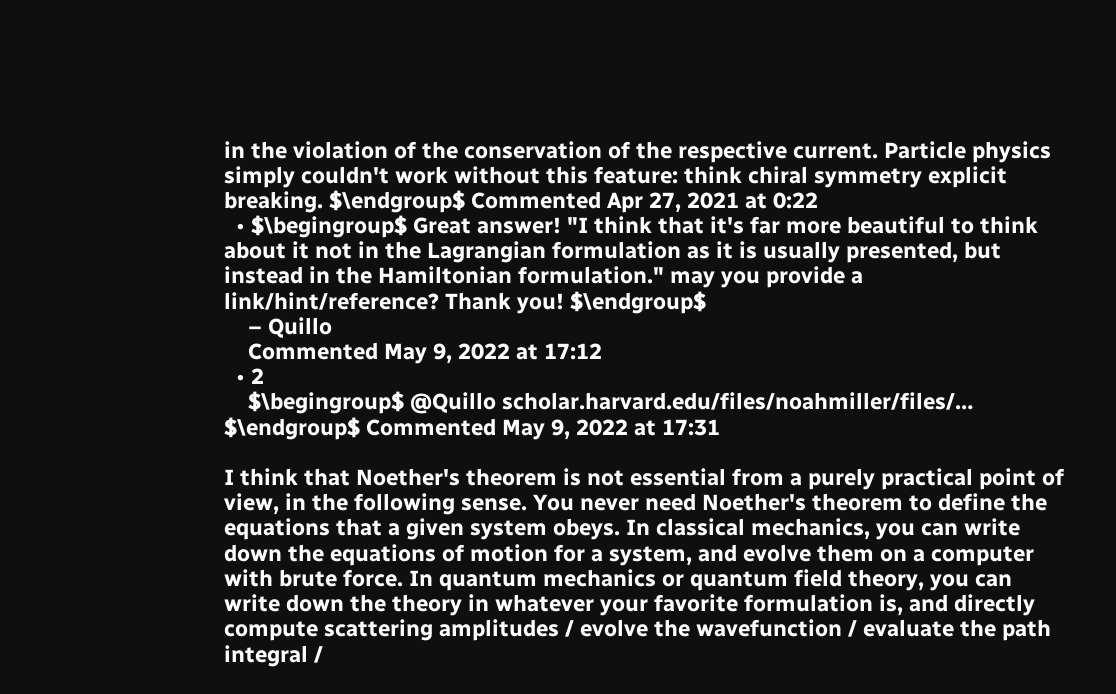in the violation of the conservation of the respective current. Particle physics simply couldn't work without this feature: think chiral symmetry explicit breaking. $\endgroup$ Commented Apr 27, 2021 at 0:22
  • $\begingroup$ Great answer! "I think that it's far more beautiful to think about it not in the Lagrangian formulation as it is usually presented, but instead in the Hamiltonian formulation." may you provide a link/hint/reference? Thank you! $\endgroup$
    – Quillo
    Commented May 9, 2022 at 17:12
  • 2
    $\begingroup$ @Quillo scholar.harvard.edu/files/noahmiller/files/… $\endgroup$ Commented May 9, 2022 at 17:31

I think that Noether's theorem is not essential from a purely practical point of view, in the following sense. You never need Noether's theorem to define the equations that a given system obeys. In classical mechanics, you can write down the equations of motion for a system, and evolve them on a computer with brute force. In quantum mechanics or quantum field theory, you can write down the theory in whatever your favorite formulation is, and directly compute scattering amplitudes / evolve the wavefunction / evaluate the path integral /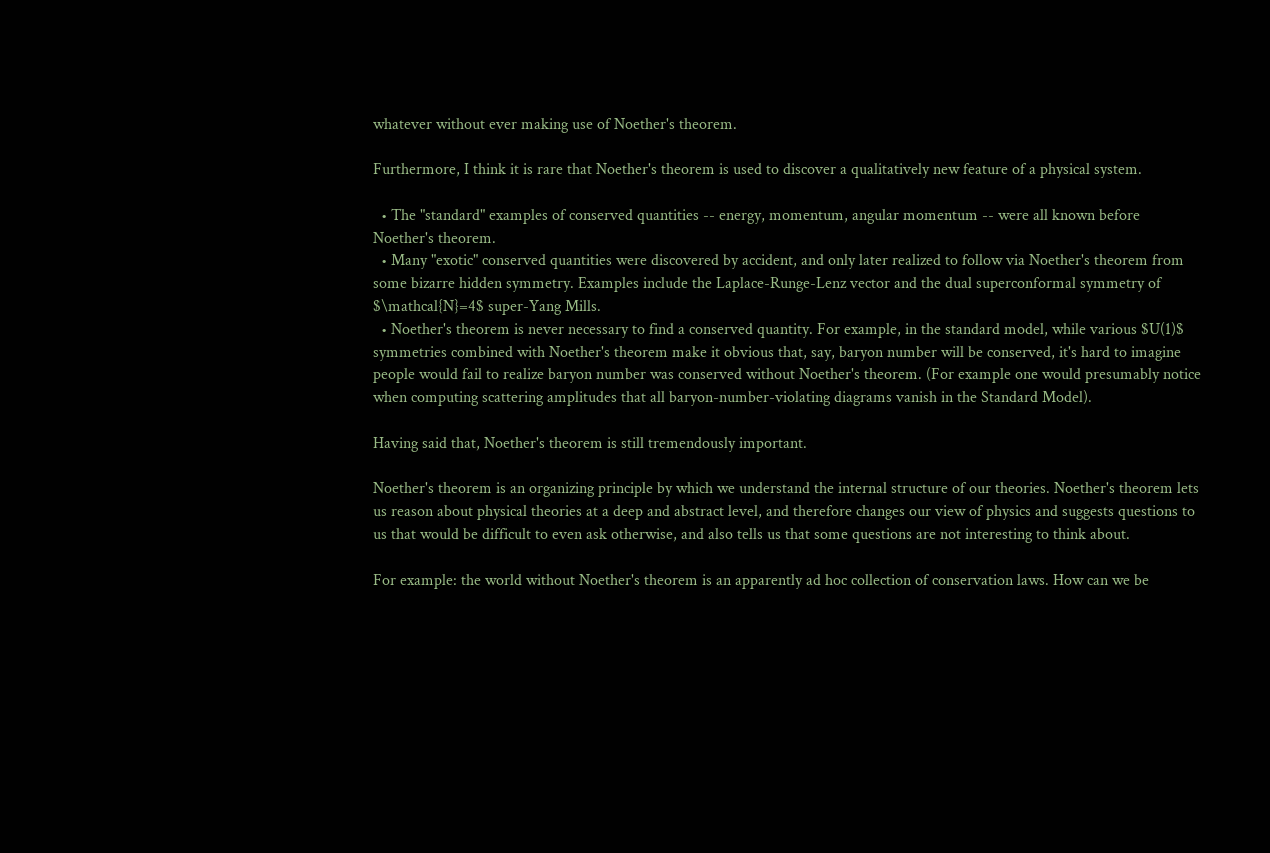whatever without ever making use of Noether's theorem.

Furthermore, I think it is rare that Noether's theorem is used to discover a qualitatively new feature of a physical system.

  • The "standard" examples of conserved quantities -- energy, momentum, angular momentum -- were all known before Noether's theorem.
  • Many "exotic" conserved quantities were discovered by accident, and only later realized to follow via Noether's theorem from some bizarre hidden symmetry. Examples include the Laplace-Runge-Lenz vector and the dual superconformal symmetry of $\mathcal{N}=4$ super-Yang Mills.
  • Noether's theorem is never necessary to find a conserved quantity. For example, in the standard model, while various $U(1)$ symmetries combined with Noether's theorem make it obvious that, say, baryon number will be conserved, it's hard to imagine people would fail to realize baryon number was conserved without Noether's theorem. (For example one would presumably notice when computing scattering amplitudes that all baryon-number-violating diagrams vanish in the Standard Model).

Having said that, Noether's theorem is still tremendously important.

Noether's theorem is an organizing principle by which we understand the internal structure of our theories. Noether's theorem lets us reason about physical theories at a deep and abstract level, and therefore changes our view of physics and suggests questions to us that would be difficult to even ask otherwise, and also tells us that some questions are not interesting to think about.

For example: the world without Noether's theorem is an apparently ad hoc collection of conservation laws. How can we be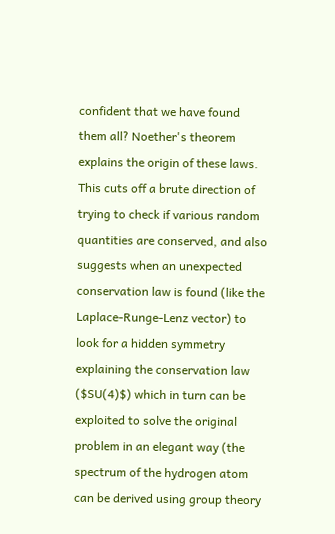confident that we have found them all? Noether's theorem explains the origin of these laws. This cuts off a brute direction of trying to check if various random quantities are conserved, and also suggests when an unexpected conservation law is found (like the Laplace-Runge-Lenz vector) to look for a hidden symmetry explaining the conservation law ($SU(4)$) which in turn can be exploited to solve the original problem in an elegant way (the spectrum of the hydrogen atom can be derived using group theory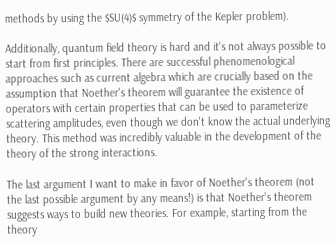methods by using the $SU(4)$ symmetry of the Kepler problem).

Additionally, quantum field theory is hard and it's not always possible to start from first principles. There are successful phenomenological approaches such as current algebra which are crucially based on the assumption that Noether's theorem will guarantee the existence of operators with certain properties that can be used to parameterize scattering amplitudes, even though we don't know the actual underlying theory. This method was incredibly valuable in the development of the theory of the strong interactions.

The last argument I want to make in favor of Noether's theorem (not the last possible argument by any means!) is that Noether's theorem suggests ways to build new theories. For example, starting from the theory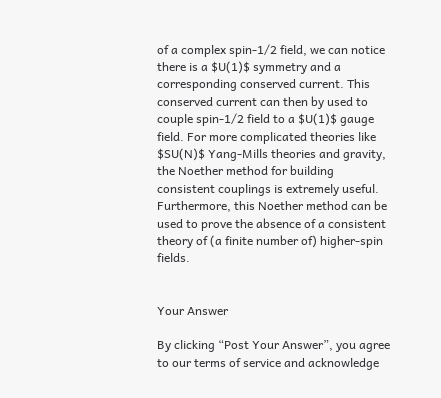of a complex spin-1/2 field, we can notice there is a $U(1)$ symmetry and a corresponding conserved current. This conserved current can then by used to couple spin-1/2 field to a $U(1)$ gauge field. For more complicated theories like $SU(N)$ Yang-Mills theories and gravity, the Noether method for building consistent couplings is extremely useful. Furthermore, this Noether method can be used to prove the absence of a consistent theory of (a finite number of) higher-spin fields.


Your Answer

By clicking “Post Your Answer”, you agree to our terms of service and acknowledge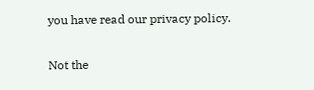you have read our privacy policy.

Not the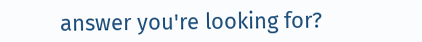answer you're looking for?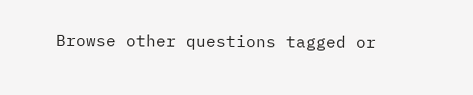Browse other questions tagged or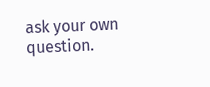ask your own question.